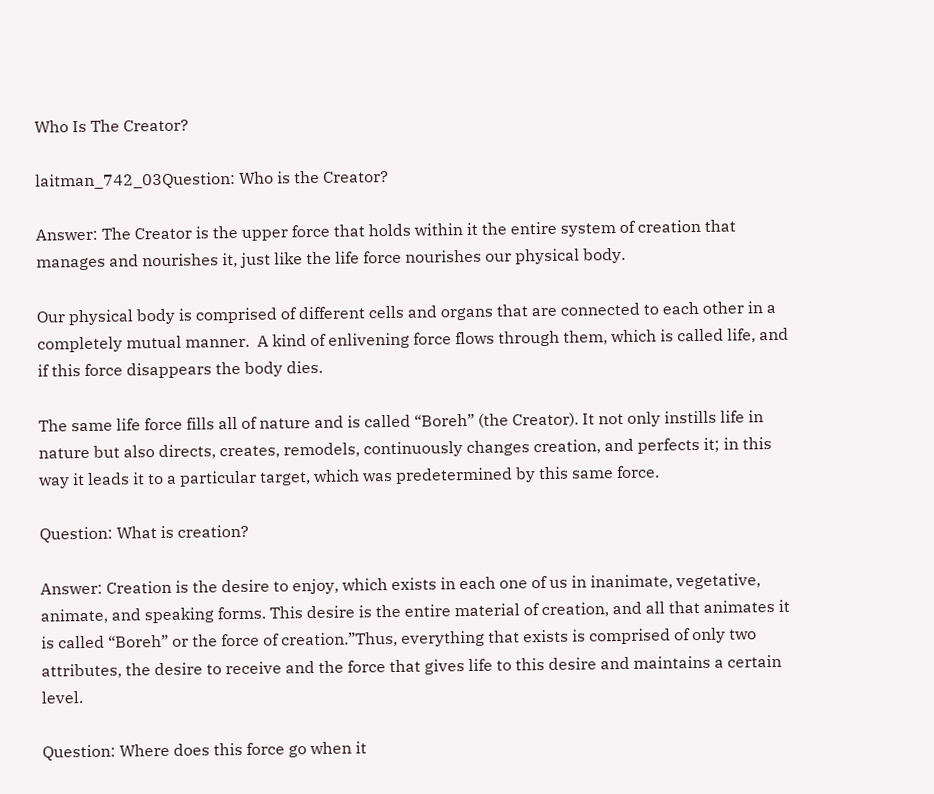Who Is The Creator?

laitman_742_03Question: Who is the Creator?

Answer: The Creator is the upper force that holds within it the entire system of creation that manages and nourishes it, just like the life force nourishes our physical body.

Our physical body is comprised of different cells and organs that are connected to each other in a completely mutual manner.  A kind of enlivening force flows through them, which is called life, and if this force disappears the body dies.

The same life force fills all of nature and is called “Boreh” (the Creator). It not only instills life in nature but also directs, creates, remodels, continuously changes creation, and perfects it; in this way it leads it to a particular target, which was predetermined by this same force.

Question: What is creation?

Answer: Creation is the desire to enjoy, which exists in each one of us in inanimate, vegetative, animate, and speaking forms. This desire is the entire material of creation, and all that animates it is called “Boreh” or the force of creation.”Thus, everything that exists is comprised of only two attributes, the desire to receive and the force that gives life to this desire and maintains a certain level.

Question: Where does this force go when it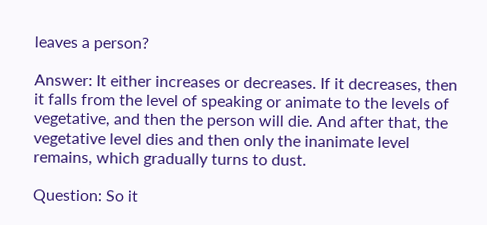leaves a person?

Answer: It either increases or decreases. If it decreases, then it falls from the level of speaking or animate to the levels of vegetative, and then the person will die. And after that, the vegetative level dies and then only the inanimate level remains, which gradually turns to dust.

Question: So it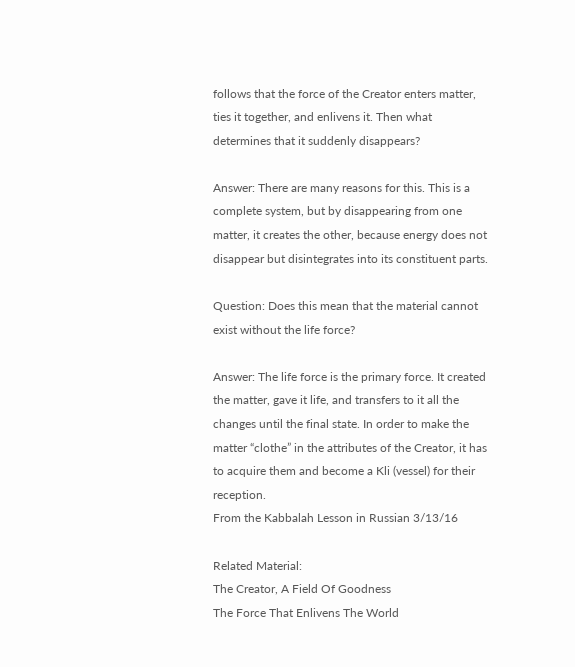follows that the force of the Creator enters matter, ties it together, and enlivens it. Then what determines that it suddenly disappears?

Answer: There are many reasons for this. This is a complete system, but by disappearing from one matter, it creates the other, because energy does not disappear but disintegrates into its constituent parts.

Question: Does this mean that the material cannot exist without the life force?

Answer: The life force is the primary force. It created the matter, gave it life, and transfers to it all the changes until the final state. In order to make the matter “clothe” in the attributes of the Creator, it has to acquire them and become a Kli (vessel) for their reception.
From the Kabbalah Lesson in Russian 3/13/16

Related Material:
The Creator, A Field Of Goodness
The Force That Enlivens The World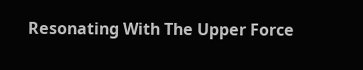Resonating With The Upper Force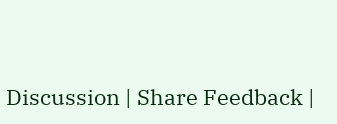Discussion | Share Feedback |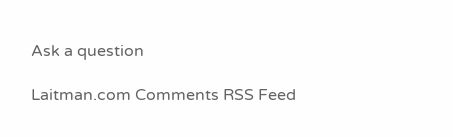Ask a question

Laitman.com Comments RSS Feed